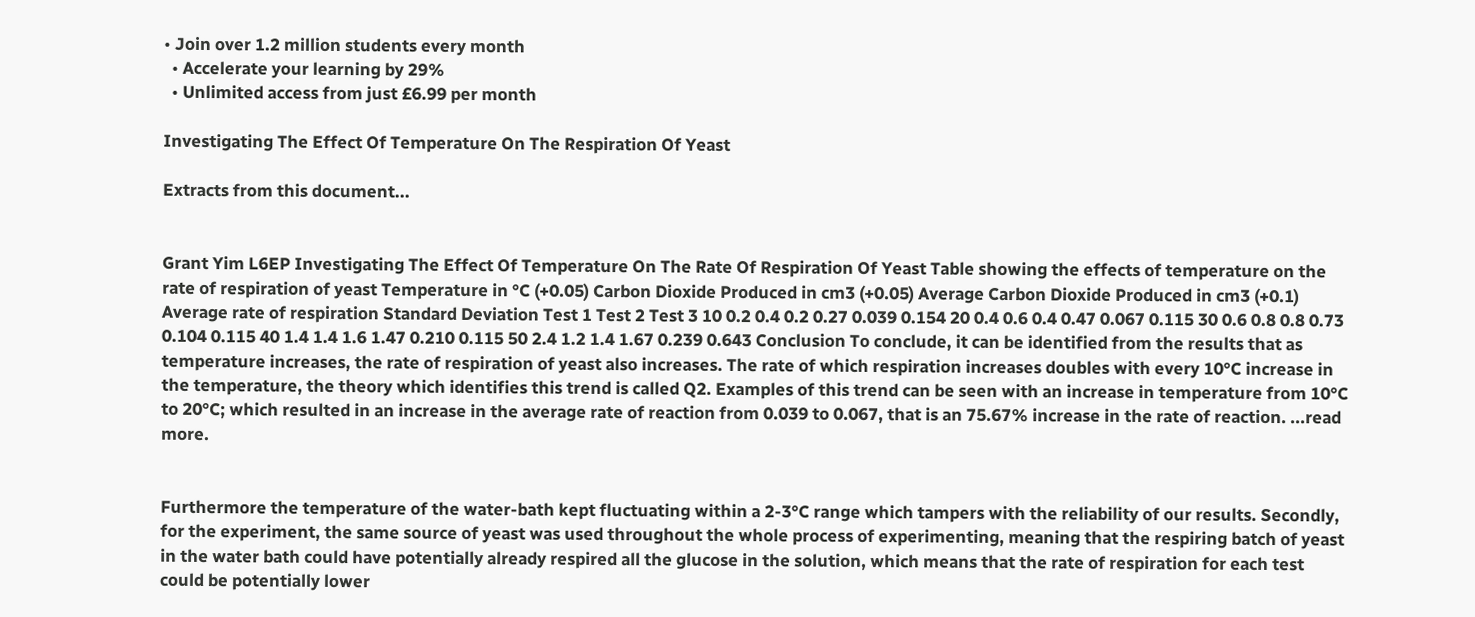• Join over 1.2 million students every month
  • Accelerate your learning by 29%
  • Unlimited access from just £6.99 per month

Investigating The Effect Of Temperature On The Respiration Of Yeast

Extracts from this document...


Grant Yim L6EP Investigating The Effect Of Temperature On The Rate Of Respiration Of Yeast Table showing the effects of temperature on the rate of respiration of yeast Temperature in °C (+0.05) Carbon Dioxide Produced in cm3 (+0.05) Average Carbon Dioxide Produced in cm3 (+0.1) Average rate of respiration Standard Deviation Test 1 Test 2 Test 3 10 0.2 0.4 0.2 0.27 0.039 0.154 20 0.4 0.6 0.4 0.47 0.067 0.115 30 0.6 0.8 0.8 0.73 0.104 0.115 40 1.4 1.4 1.6 1.47 0.210 0.115 50 2.4 1.2 1.4 1.67 0.239 0.643 Conclusion To conclude, it can be identified from the results that as temperature increases, the rate of respiration of yeast also increases. The rate of which respiration increases doubles with every 10°C increase in the temperature, the theory which identifies this trend is called Q2. Examples of this trend can be seen with an increase in temperature from 10°C to 20°C; which resulted in an increase in the average rate of reaction from 0.039 to 0.067, that is an 75.67% increase in the rate of reaction. ...read more.


Furthermore the temperature of the water-bath kept fluctuating within a 2-3°C range which tampers with the reliability of our results. Secondly, for the experiment, the same source of yeast was used throughout the whole process of experimenting, meaning that the respiring batch of yeast in the water bath could have potentially already respired all the glucose in the solution, which means that the rate of respiration for each test could be potentially lower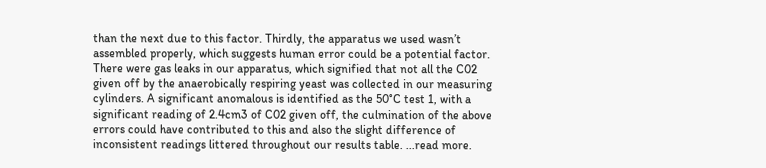than the next due to this factor. Thirdly, the apparatus we used wasn’t assembled properly, which suggests human error could be a potential factor. There were gas leaks in our apparatus, which signified that not all the C02 given off by the anaerobically respiring yeast was collected in our measuring cylinders. A significant anomalous is identified as the 50°C test 1, with a significant reading of 2.4cm3 of C02 given off, the culmination of the above errors could have contributed to this and also the slight difference of inconsistent readings littered throughout our results table. ...read more.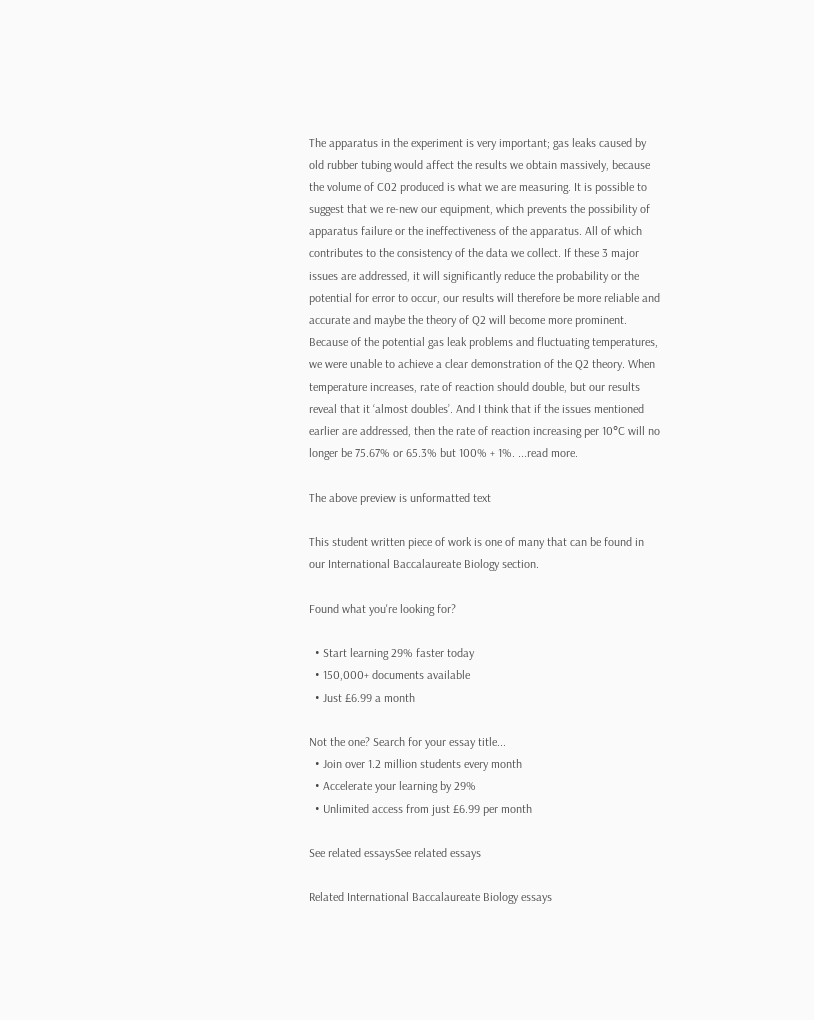The apparatus in the experiment is very important; gas leaks caused by old rubber tubing would affect the results we obtain massively, because the volume of C02 produced is what we are measuring. It is possible to suggest that we re-new our equipment, which prevents the possibility of apparatus failure or the ineffectiveness of the apparatus. All of which contributes to the consistency of the data we collect. If these 3 major issues are addressed, it will significantly reduce the probability or the potential for error to occur, our results will therefore be more reliable and accurate and maybe the theory of Q2 will become more prominent. Because of the potential gas leak problems and fluctuating temperatures, we were unable to achieve a clear demonstration of the Q2 theory. When temperature increases, rate of reaction should double, but our results reveal that it ‘almost doubles’. And I think that if the issues mentioned earlier are addressed, then the rate of reaction increasing per 10°C will no longer be 75.67% or 65.3% but 100% + 1%. ...read more.

The above preview is unformatted text

This student written piece of work is one of many that can be found in our International Baccalaureate Biology section.

Found what you're looking for?

  • Start learning 29% faster today
  • 150,000+ documents available
  • Just £6.99 a month

Not the one? Search for your essay title...
  • Join over 1.2 million students every month
  • Accelerate your learning by 29%
  • Unlimited access from just £6.99 per month

See related essaysSee related essays

Related International Baccalaureate Biology essays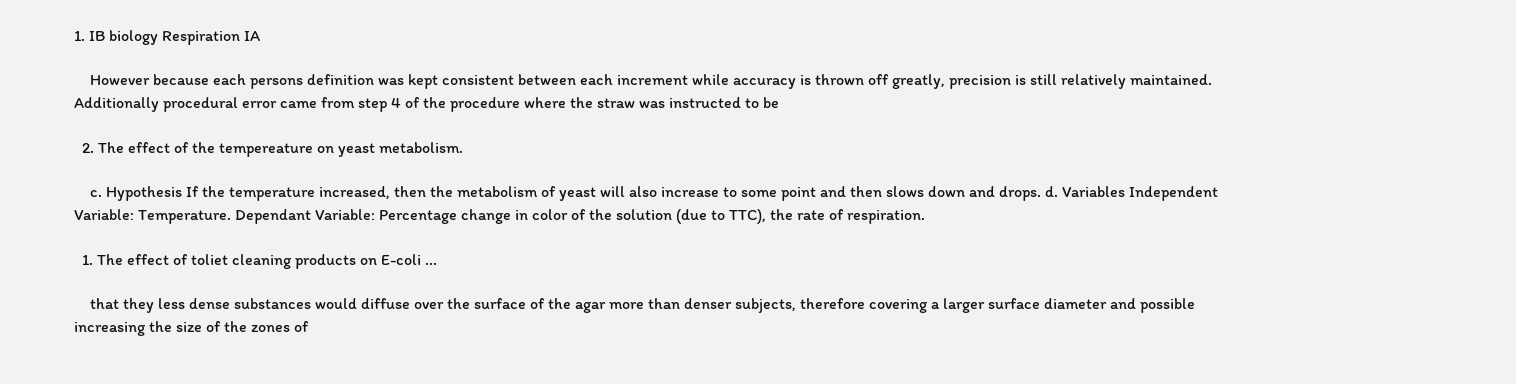1. IB biology Respiration IA

    However because each persons definition was kept consistent between each increment while accuracy is thrown off greatly, precision is still relatively maintained. Additionally procedural error came from step 4 of the procedure where the straw was instructed to be

  2. The effect of the tempereature on yeast metabolism.

    c. Hypothesis If the temperature increased, then the metabolism of yeast will also increase to some point and then slows down and drops. d. Variables Independent Variable: Temperature. Dependant Variable: Percentage change in color of the solution (due to TTC), the rate of respiration.

  1. The effect of toliet cleaning products on E-coli ...

    that they less dense substances would diffuse over the surface of the agar more than denser subjects, therefore covering a larger surface diameter and possible increasing the size of the zones of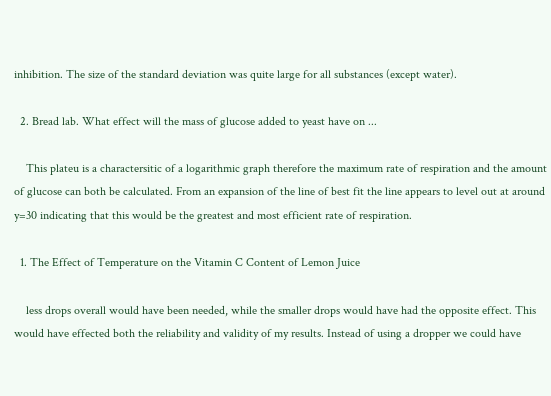inhibition. The size of the standard deviation was quite large for all substances (except water).

  2. Bread lab. What effect will the mass of glucose added to yeast have on ...

    This plateu is a charactersitic of a logarithmic graph therefore the maximum rate of respiration and the amount of glucose can both be calculated. From an expansion of the line of best fit the line appears to level out at around y=30 indicating that this would be the greatest and most efficient rate of respiration.

  1. The Effect of Temperature on the Vitamin C Content of Lemon Juice

    less drops overall would have been needed, while the smaller drops would have had the opposite effect. This would have effected both the reliability and validity of my results. Instead of using a dropper we could have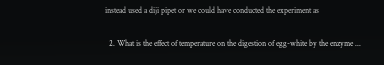instead used a diji pipet or we could have conducted the experiment as

  2. What is the effect of temperature on the digestion of egg-white by the enzyme ...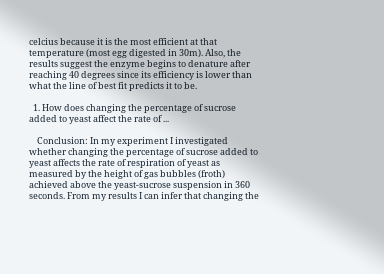celcius because it is the most efficient at that temperature (most egg digested in 30m). Also, the results suggest the enzyme begins to denature after reaching 40 degrees since its efficiency is lower than what the line of best fit predicts it to be.

  1. How does changing the percentage of sucrose added to yeast affect the rate of ...

    Conclusion: In my experiment I investigated whether changing the percentage of sucrose added to yeast affects the rate of respiration of yeast as measured by the height of gas bubbles (froth) achieved above the yeast-sucrose suspension in 360 seconds. From my results I can infer that changing the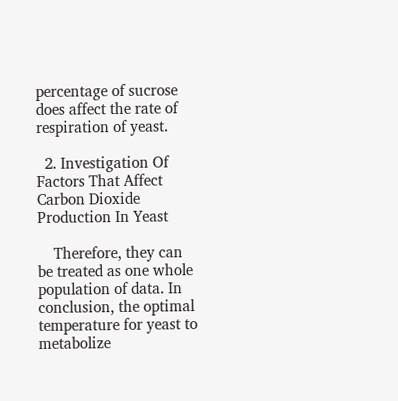percentage of sucrose does affect the rate of respiration of yeast.

  2. Investigation Of Factors That Affect Carbon Dioxide Production In Yeast

    Therefore, they can be treated as one whole population of data. In conclusion, the optimal temperature for yeast to metabolize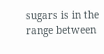sugars is in the range between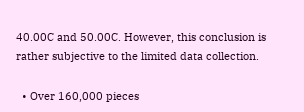40.00C and 50.00C. However, this conclusion is rather subjective to the limited data collection.

  • Over 160,000 pieces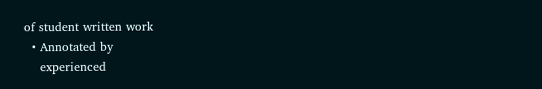of student written work
  • Annotated by
    experienced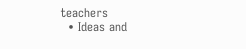teachers
  • Ideas and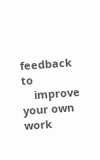feedback to
    improve your own work